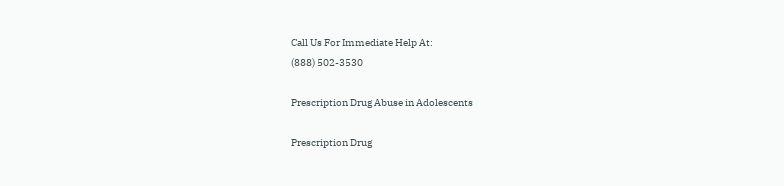Call Us For Immediate Help At:
(888) 502-3530

Prescription Drug Abuse in Adolescents

Prescription Drug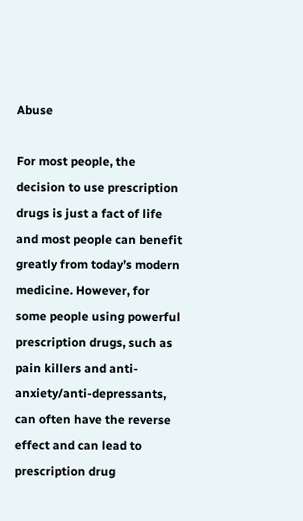Abuse

For most people, the decision to use prescription drugs is just a fact of life and most people can benefit greatly from today’s modern medicine. However, for some people using powerful prescription drugs, such as pain killers and anti-anxiety/anti-depressants, can often have the reverse effect and can lead to prescription drug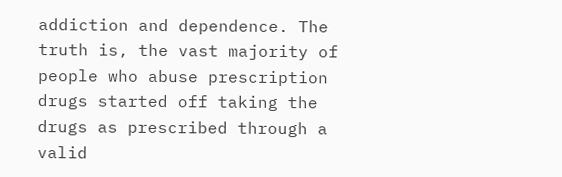addiction and dependence. The truth is, the vast majority of people who abuse prescription drugs started off taking the drugs as prescribed through a valid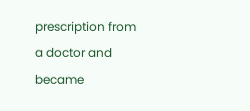prescription from a doctor and became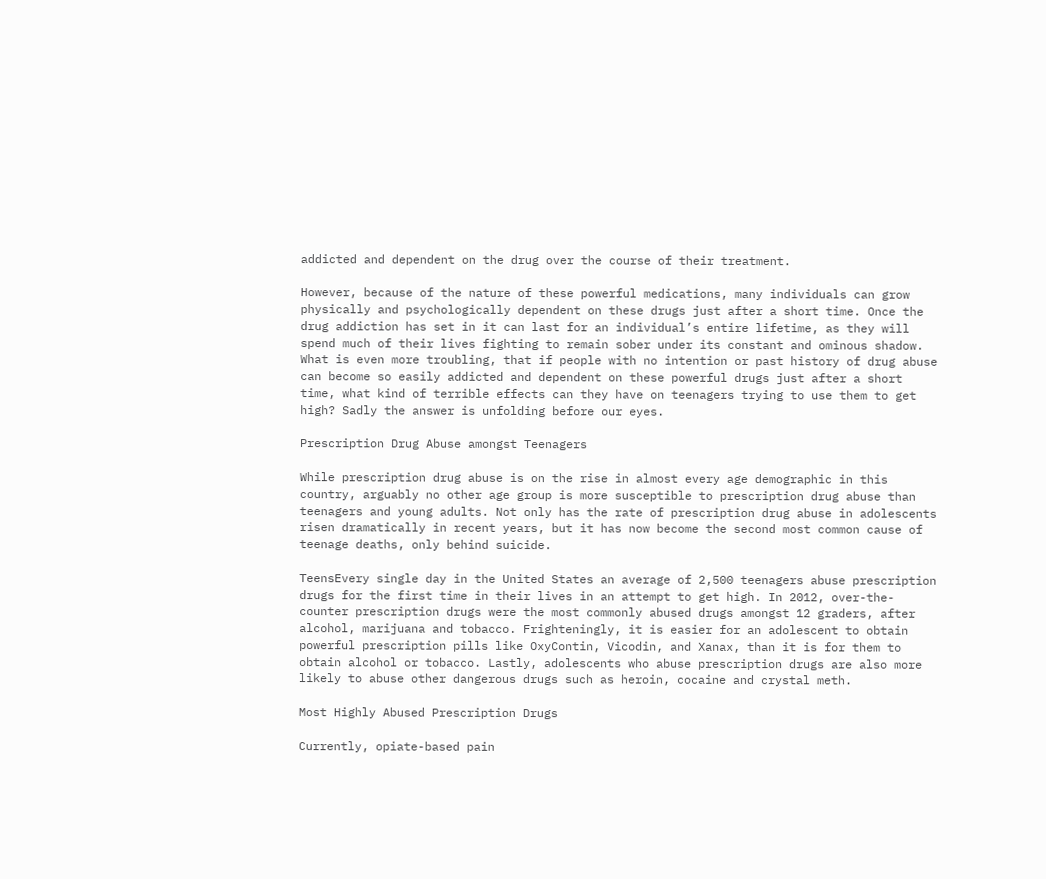addicted and dependent on the drug over the course of their treatment.

However, because of the nature of these powerful medications, many individuals can grow physically and psychologically dependent on these drugs just after a short time. Once the drug addiction has set in it can last for an individual’s entire lifetime, as they will spend much of their lives fighting to remain sober under its constant and ominous shadow. What is even more troubling, that if people with no intention or past history of drug abuse can become so easily addicted and dependent on these powerful drugs just after a short time, what kind of terrible effects can they have on teenagers trying to use them to get high? Sadly the answer is unfolding before our eyes.

Prescription Drug Abuse amongst Teenagers

While prescription drug abuse is on the rise in almost every age demographic in this country, arguably no other age group is more susceptible to prescription drug abuse than teenagers and young adults. Not only has the rate of prescription drug abuse in adolescents risen dramatically in recent years, but it has now become the second most common cause of teenage deaths, only behind suicide.

TeensEvery single day in the United States an average of 2,500 teenagers abuse prescription drugs for the first time in their lives in an attempt to get high. In 2012, over-the-counter prescription drugs were the most commonly abused drugs amongst 12 graders, after alcohol, marijuana and tobacco. Frighteningly, it is easier for an adolescent to obtain powerful prescription pills like OxyContin, Vicodin, and Xanax, than it is for them to obtain alcohol or tobacco. Lastly, adolescents who abuse prescription drugs are also more likely to abuse other dangerous drugs such as heroin, cocaine and crystal meth.

Most Highly Abused Prescription Drugs

Currently, opiate-based pain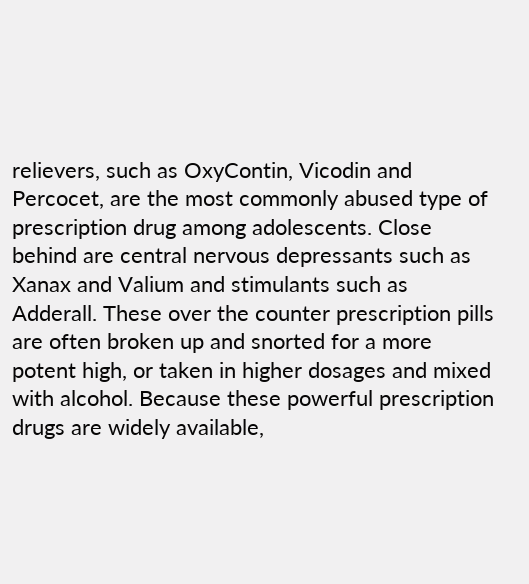relievers, such as OxyContin, Vicodin and Percocet, are the most commonly abused type of prescription drug among adolescents. Close behind are central nervous depressants such as Xanax and Valium and stimulants such as Adderall. These over the counter prescription pills are often broken up and snorted for a more potent high, or taken in higher dosages and mixed with alcohol. Because these powerful prescription drugs are widely available,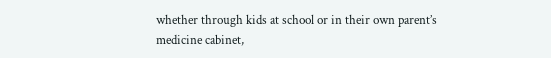whether through kids at school or in their own parent’s medicine cabinet,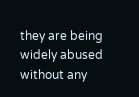they are being widely abused without any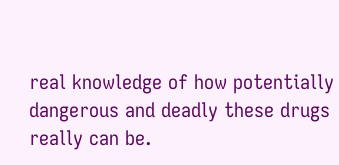real knowledge of how potentially dangerous and deadly these drugs really can be.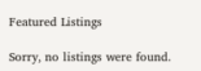Featured Listings

Sorry, no listings were found.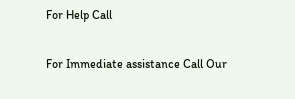For Help Call

For Immediate assistance Call Our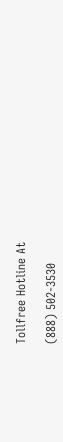Tollfree Hotline At

(888) 502-3530